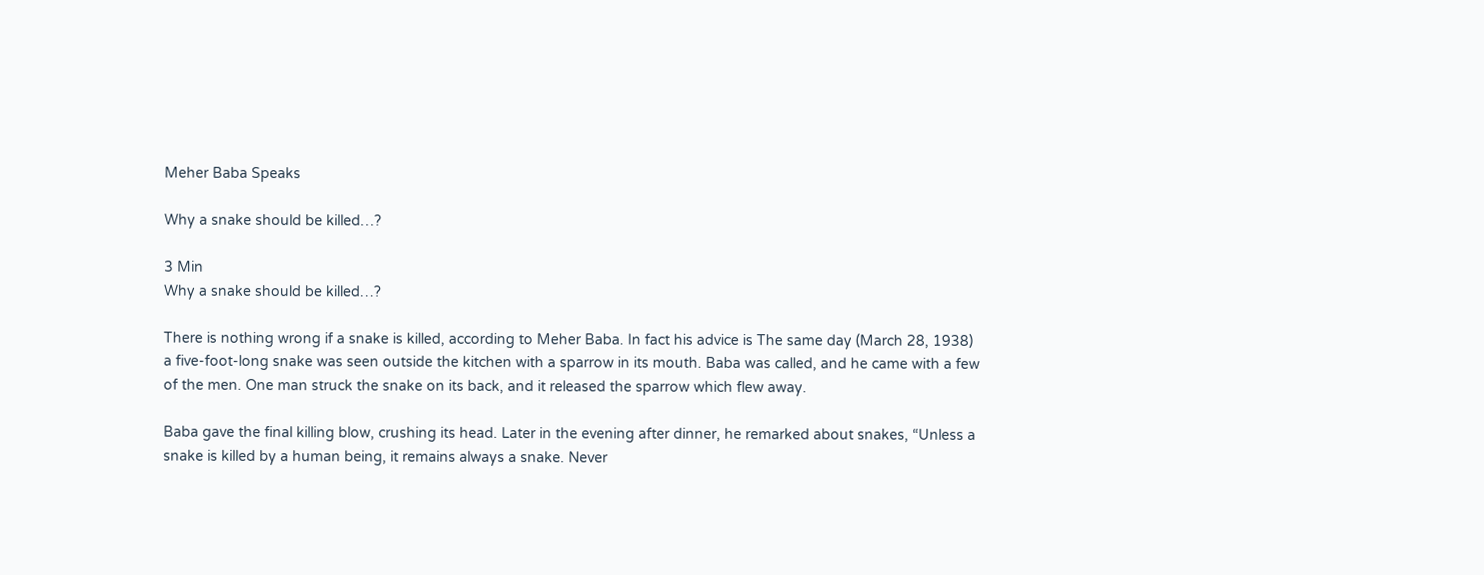Meher Baba Speaks

Why a snake should be killed…?

3 Min
Why a snake should be killed…?

There is nothing wrong if a snake is killed, according to Meher Baba. In fact his advice is The same day (March 28, 1938) a five-foot-long snake was seen outside the kitchen with a sparrow in its mouth. Baba was called, and he came with a few of the men. One man struck the snake on its back, and it released the sparrow which flew away.

Baba gave the final killing blow, crushing its head. Later in the evening after dinner, he remarked about snakes, “Unless a snake is killed by a human being, it remains always a snake. Never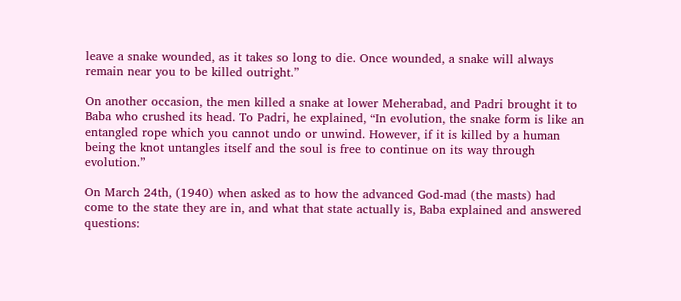leave a snake wounded, as it takes so long to die. Once wounded, a snake will always remain near you to be killed outright.”

On another occasion, the men killed a snake at lower Meherabad, and Padri brought it to Baba who crushed its head. To Padri, he explained, “In evolution, the snake form is like an entangled rope which you cannot undo or unwind. However, if it is killed by a human being the knot untangles itself and the soul is free to continue on its way through evolution.”

On March 24th, (1940) when asked as to how the advanced God-mad (the masts) had come to the state they are in, and what that state actually is, Baba explained and answered questions: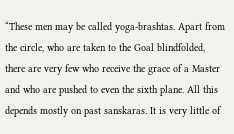“These men may be called yoga-brashtas. Apart from the circle, who are taken to the Goal blindfolded, there are very few who receive the grace of a Master and who are pushed to even the sixth plane. All this depends mostly on past sanskaras. It is very little of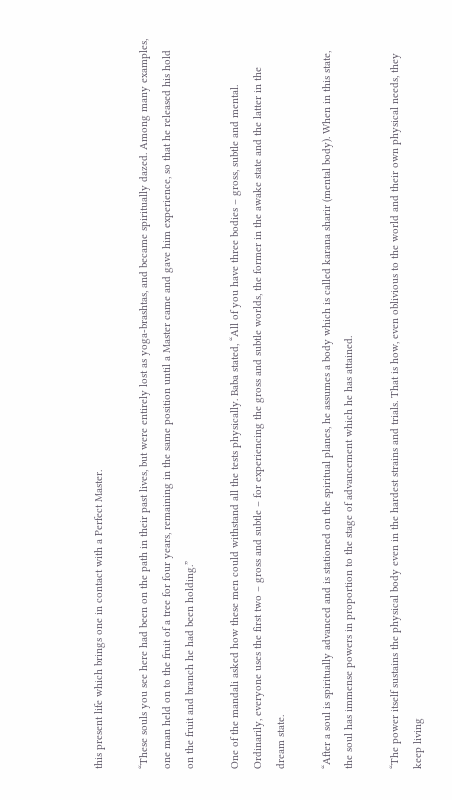this present life which brings one in contact with a Perfect Master.

“These souls you see here had been on the path in their past lives, but were entirely lost as yoga-brashtas, and became spiritually dazed. Among many examples, one man held on to the fruit of a tree for four years, remaining in the same position until a Master came and gave him experience, so that he released his hold on the fruit and branch he had been holding.”

One of the mandali asked how these men could withstand all the tests physically. Baba stated, “All of you have three bodies – gross, subtle and mental. Ordinarily, everyone uses the first two – gross and subtle – for experiencing the gross and subtle worlds, the former in the awake state and the latter in the dream state.

“After a soul is spiritually advanced and is stationed on the spiritual planes, he assumes a body which is called karana sharir (mental body). When in this state, the soul has immense powers in proportion to the stage of advancement which he has attained.

“The power itself sustains the physical body even in the hardest strains and trials. That is how, even oblivious to the world and their own physical needs, they keep living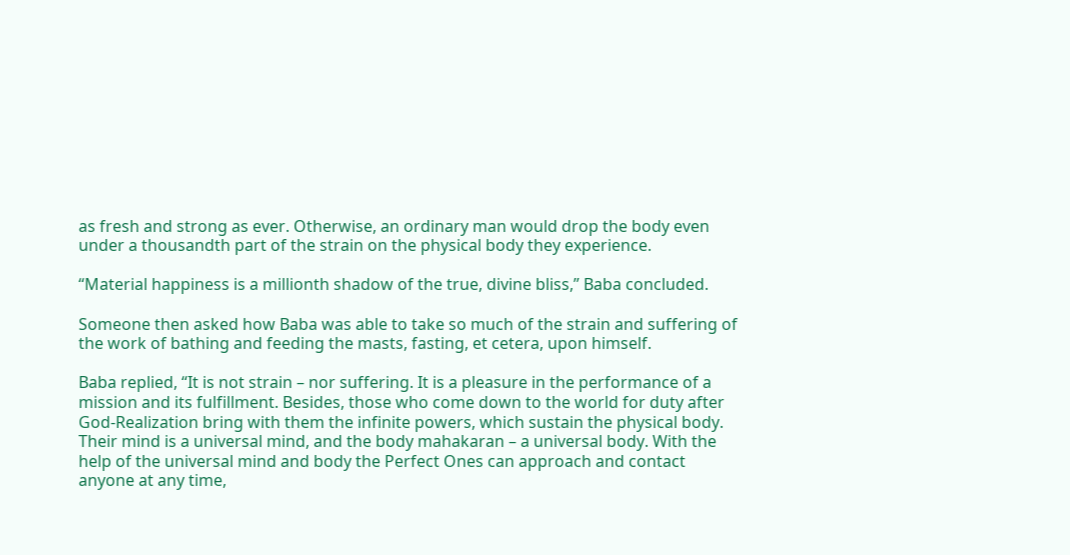as fresh and strong as ever. Otherwise, an ordinary man would drop the body even under a thousandth part of the strain on the physical body they experience.

“Material happiness is a millionth shadow of the true, divine bliss,” Baba concluded.

Someone then asked how Baba was able to take so much of the strain and suffering of the work of bathing and feeding the masts, fasting, et cetera, upon himself.

Baba replied, “It is not strain – nor suffering. It is a pleasure in the performance of a mission and its fulfillment. Besides, those who come down to the world for duty after God-Realization bring with them the infinite powers, which sustain the physical body. Their mind is a universal mind, and the body mahakaran – a universal body. With the help of the universal mind and body the Perfect Ones can approach and contact anyone at any time,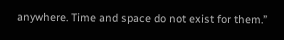anywhere. Time and space do not exist for them.”